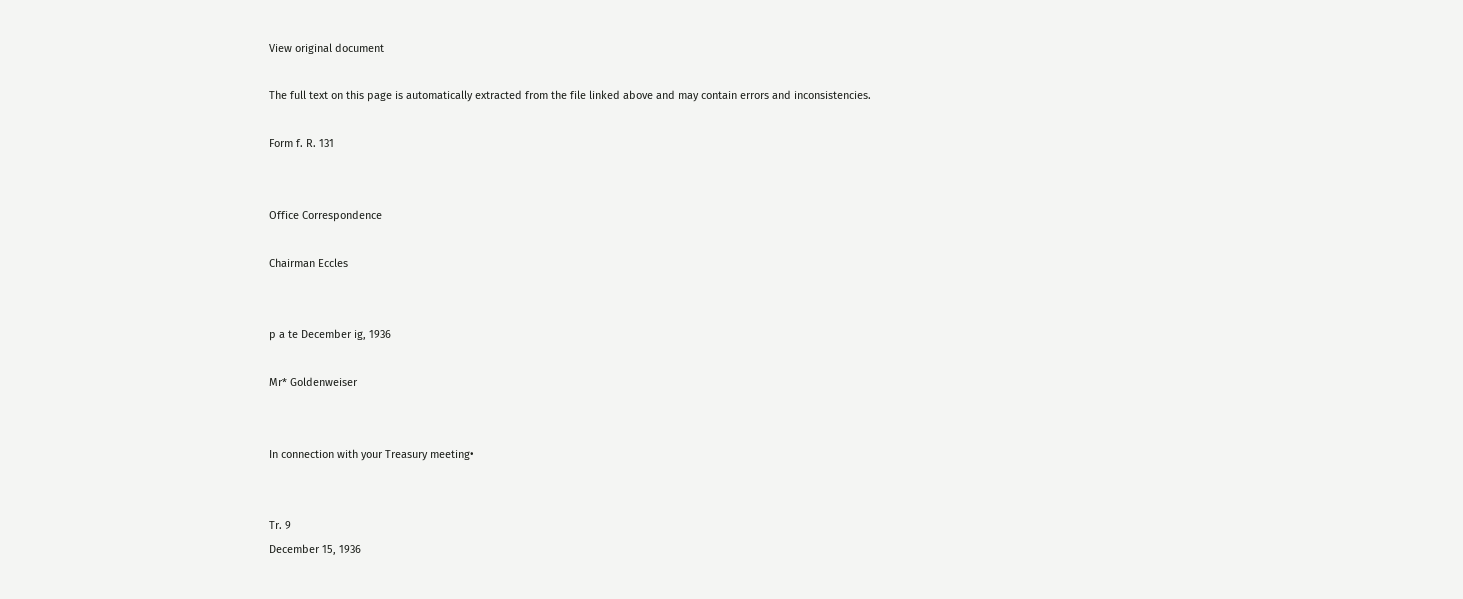View original document

The full text on this page is automatically extracted from the file linked above and may contain errors and inconsistencies.

Form f. R. 131


Office Correspondence

Chairman Eccles


p a te December ig, 1936

Mr* Goldenweiser


In connection with your Treasury meeting•


Tr. 9
December 15, 1936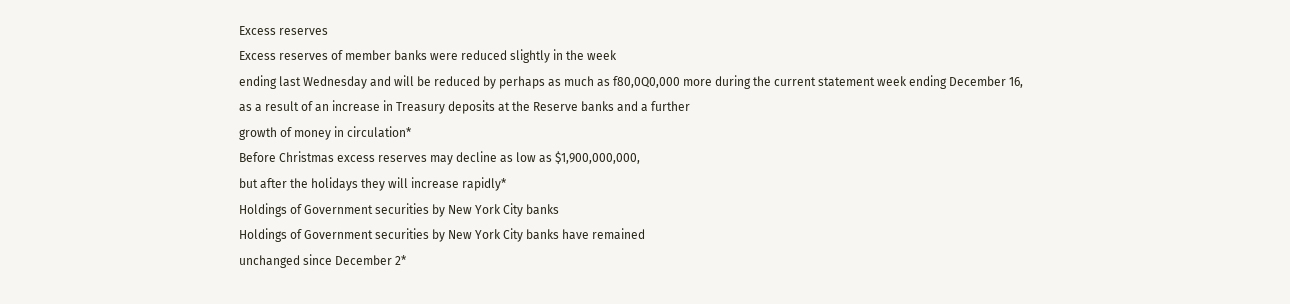Excess reserves
Excess reserves of member banks were reduced slightly in the week
ending last Wednesday and will be reduced by perhaps as much as f80,0Q0,000 more during the current statement week ending December 16, as a result of an increase in Treasury deposits at the Reserve banks and a further
growth of money in circulation*
Before Christmas excess reserves may decline as low as $1,900,000,000,
but after the holidays they will increase rapidly*
Holdings of Government securities by New York City banks
Holdings of Government securities by New York City banks have remained
unchanged since December 2*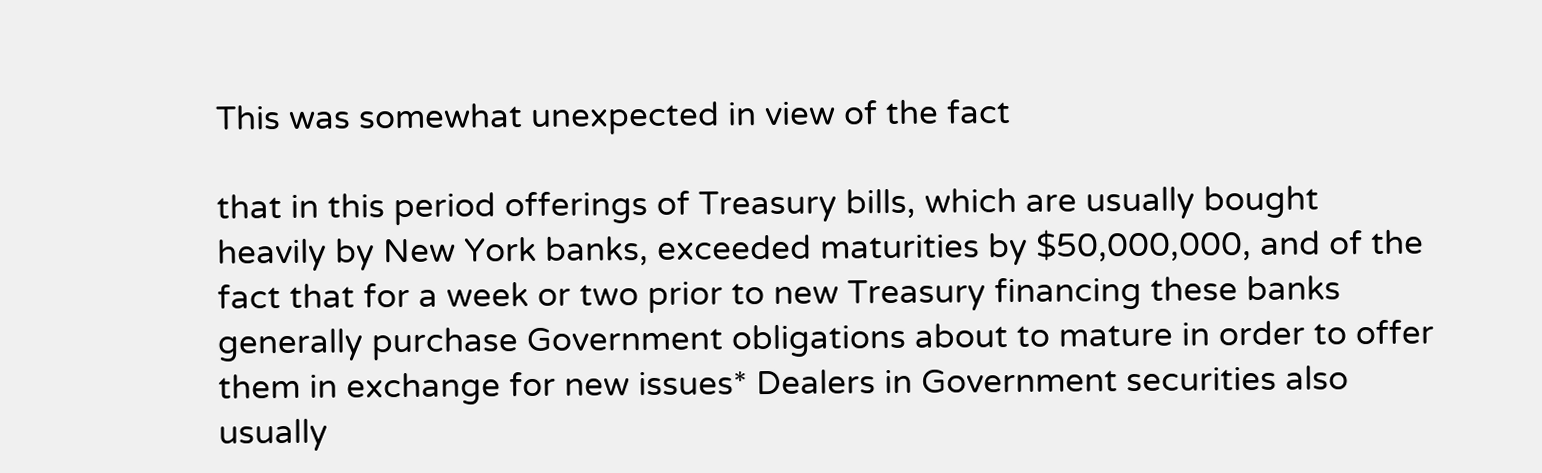This was somewhat unexpected in view of the fact

that in this period offerings of Treasury bills, which are usually bought
heavily by New York banks, exceeded maturities by $50,000,000, and of the
fact that for a week or two prior to new Treasury financing these banks
generally purchase Government obligations about to mature in order to offer
them in exchange for new issues* Dealers in Government securities also
usually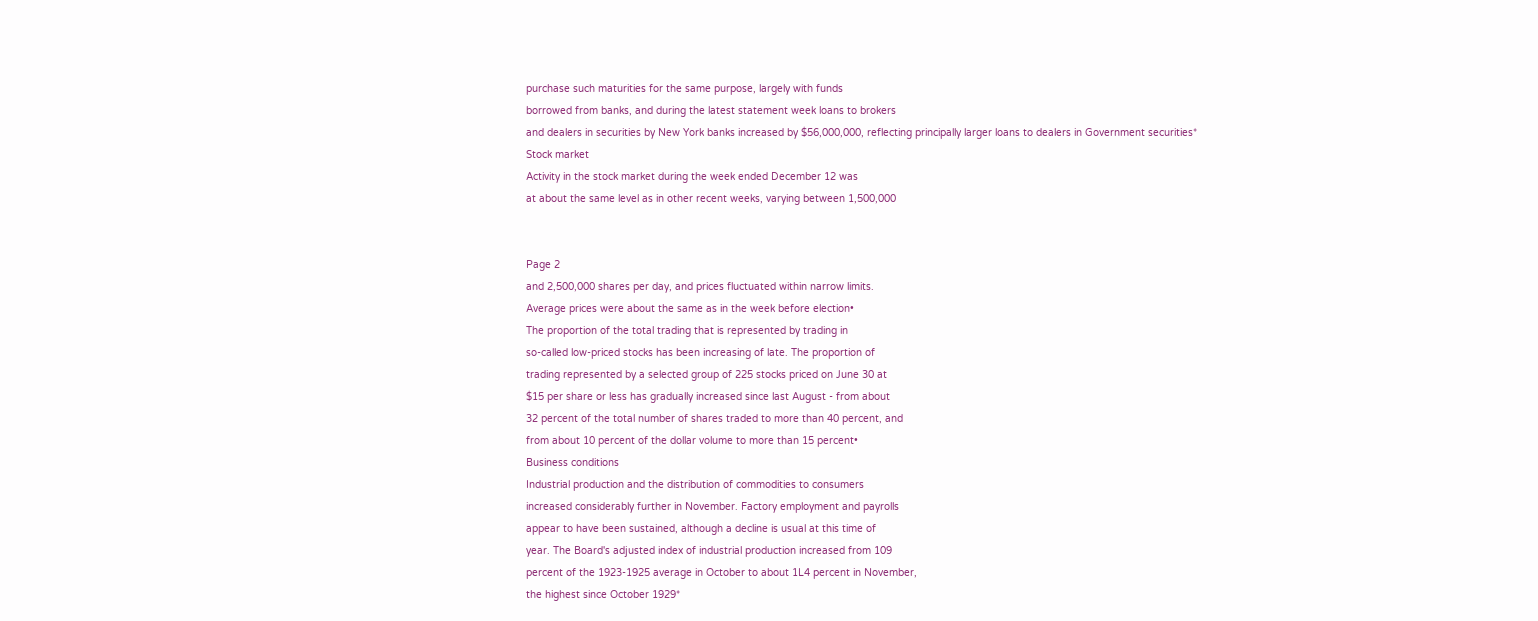purchase such maturities for the same purpose, largely with funds
borrowed from banks, and during the latest statement week loans to brokers
and dealers in securities by New York banks increased by $56,000,000, reflecting principally larger loans to dealers in Government securities*
Stock market
Activity in the stock market during the week ended December 12 was
at about the same level as in other recent weeks, varying between 1,500,000


Page 2
and 2,500,000 shares per day, and prices fluctuated within narrow limits.
Average prices were about the same as in the week before election•
The proportion of the total trading that is represented by trading in
so-called low-priced stocks has been increasing of late. The proportion of
trading represented by a selected group of 225 stocks priced on June 30 at
$15 per share or less has gradually increased since last August - from about
32 percent of the total number of shares traded to more than 40 percent, and
from about 10 percent of the dollar volume to more than 15 percent•
Business conditions
Industrial production and the distribution of commodities to consumers
increased considerably further in November. Factory employment and payrolls
appear to have been sustained, although a decline is usual at this time of
year. The Board's adjusted index of industrial production increased from 109
percent of the 1923-1925 average in October to about 1L4 percent in November,
the highest since October 1929*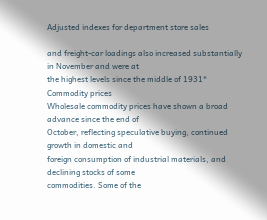Adjusted indexes for department store sales

and freight-car loadings also increased substantially in November and were at
the highest levels since the middle of 1931*
Commodity prices
Wholesale commodity prices have shown a broad advance since the end of
October, reflecting speculative buying, continued growth in domestic and
foreign consumption of industrial materials, and declining stocks of some
commodities. Some of the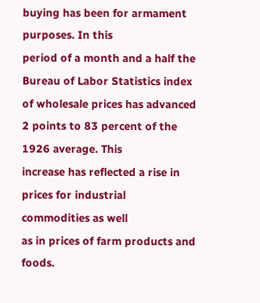buying has been for armament purposes. In this
period of a month and a half the Bureau of Labor Statistics index of wholesale prices has advanced 2 points to 83 percent of the 1926 average. This
increase has reflected a rise in prices for industrial commodities as well
as in prices of farm products and foods.